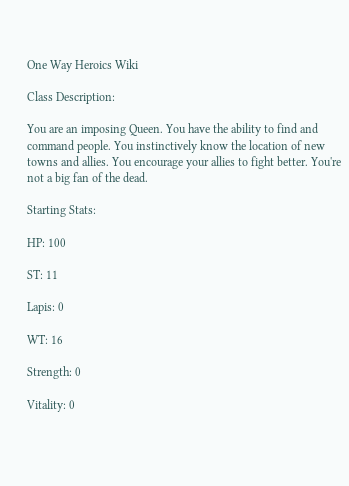One Way Heroics Wiki

Class Description:

You are an imposing Queen. You have the ability to find and command people. You instinctively know the location of new towns and allies. You encourage your allies to fight better. You're not a big fan of the dead.

Starting Stats:

HP: 100

ST: 11

Lapis: 0

WT: 16

Strength: 0

Vitality: 0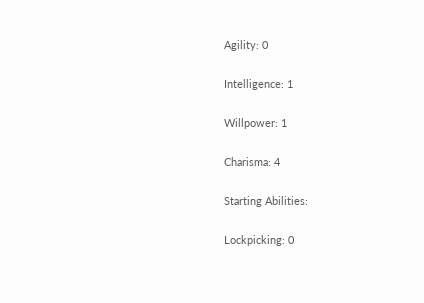Agility: 0

Intelligence: 1

Willpower: 1

Charisma: 4

Starting Abilities:

Lockpicking: 0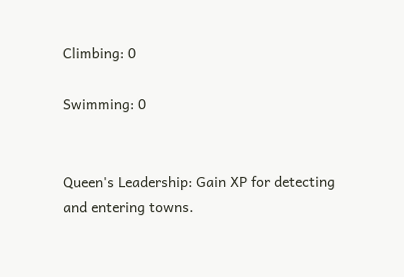Climbing: 0

Swimming: 0


Queen's Leadership: Gain XP for detecting and entering towns.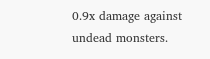0.9x damage against undead monsters.